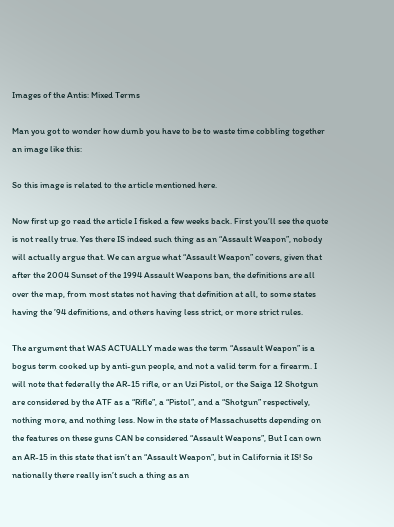Images of the Antis: Mixed Terms

Man you got to wonder how dumb you have to be to waste time cobbling together an image like this:

So this image is related to the article mentioned here.

Now first up go read the article I fisked a few weeks back. First you’ll see the quote is not really true. Yes there IS indeed such thing as an “Assault Weapon”, nobody will actually argue that. We can argue what “Assault Weapon” covers, given that after the 2004 Sunset of the 1994 Assault Weapons ban, the definitions are all over the map, from most states not having that definition at all, to some states having the ’94 definitions, and others having less strict, or more strict rules.

The argument that WAS ACTUALLY made was the term “Assault Weapon” is a bogus term cooked up by anti-gun people, and not a valid term for a firearm. I will note that federally the AR-15 rifle, or an Uzi Pistol, or the Saiga 12 Shotgun are considered by the ATF as a “Rifle”, a “Pistol”, and a “Shotgun” respectively, nothing more, and nothing less. Now in the state of Massachusetts depending on the features on these guns CAN be considered “Assault Weapons”, But I can own an AR-15 in this state that isn’t an “Assault Weapon”, but in California it IS! So nationally there really isn’t such a thing as an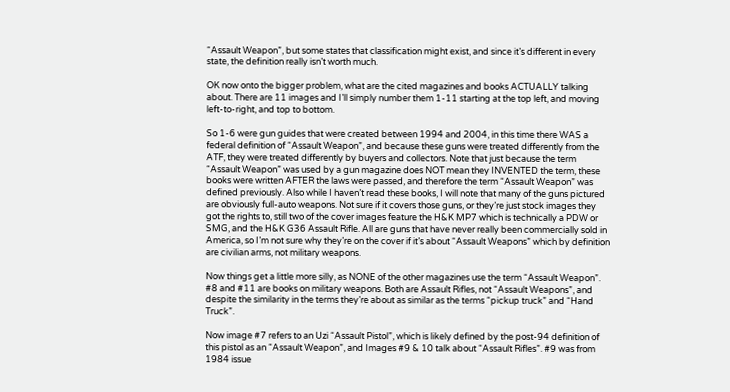“Assault Weapon”, but some states that classification might exist, and since it’s different in every state, the definition really isn’t worth much.

OK now onto the bigger problem, what are the cited magazines and books ACTUALLY talking about. There are 11 images and I’ll simply number them 1-11 starting at the top left, and moving left-to-right, and top to bottom.

So 1-6 were gun guides that were created between 1994 and 2004, in this time there WAS a federal definition of “Assault Weapon”, and because these guns were treated differently from the ATF, they were treated differently by buyers and collectors. Note that just because the term “Assault Weapon” was used by a gun magazine does NOT mean they INVENTED the term, these books were written AFTER the laws were passed, and therefore the term “Assault Weapon” was defined previously. Also while I haven’t read these books, I will note that many of the guns pictured are obviously full-auto weapons. Not sure if it covers those guns, or they’re just stock images they got the rights to, still two of the cover images feature the H&K MP7 which is technically a PDW or SMG, and the H&K G36 Assault Rifle. All are guns that have never really been commercially sold in America, so I’m not sure why they’re on the cover if it’s about “Assault Weapons” which by definition are civilian arms, not military weapons.

Now things get a little more silly, as NONE of the other magazines use the term “Assault Weapon”. #8 and #11 are books on military weapons. Both are Assault Rifles, not “Assault Weapons”, and despite the similarity in the terms they’re about as similar as the terms “pickup truck” and “Hand Truck”.

Now image #7 refers to an Uzi “Assault Pistol”, which is likely defined by the post-94 definition of this pistol as an “Assault Weapon”, and Images #9 & 10 talk about “Assault Rifles”. #9 was from 1984 issue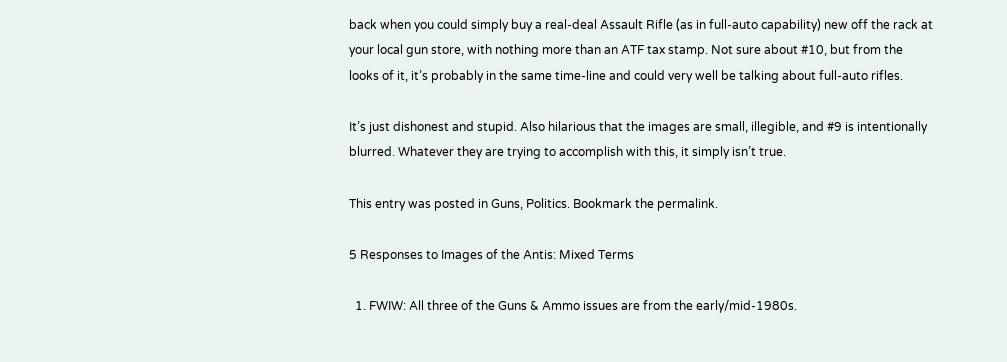back when you could simply buy a real-deal Assault Rifle (as in full-auto capability) new off the rack at your local gun store, with nothing more than an ATF tax stamp. Not sure about #10, but from the looks of it, it’s probably in the same time-line and could very well be talking about full-auto rifles.

It’s just dishonest and stupid. Also hilarious that the images are small, illegible, and #9 is intentionally blurred. Whatever they are trying to accomplish with this, it simply isn’t true.

This entry was posted in Guns, Politics. Bookmark the permalink.

5 Responses to Images of the Antis: Mixed Terms

  1. FWIW: All three of the Guns & Ammo issues are from the early/mid-1980s.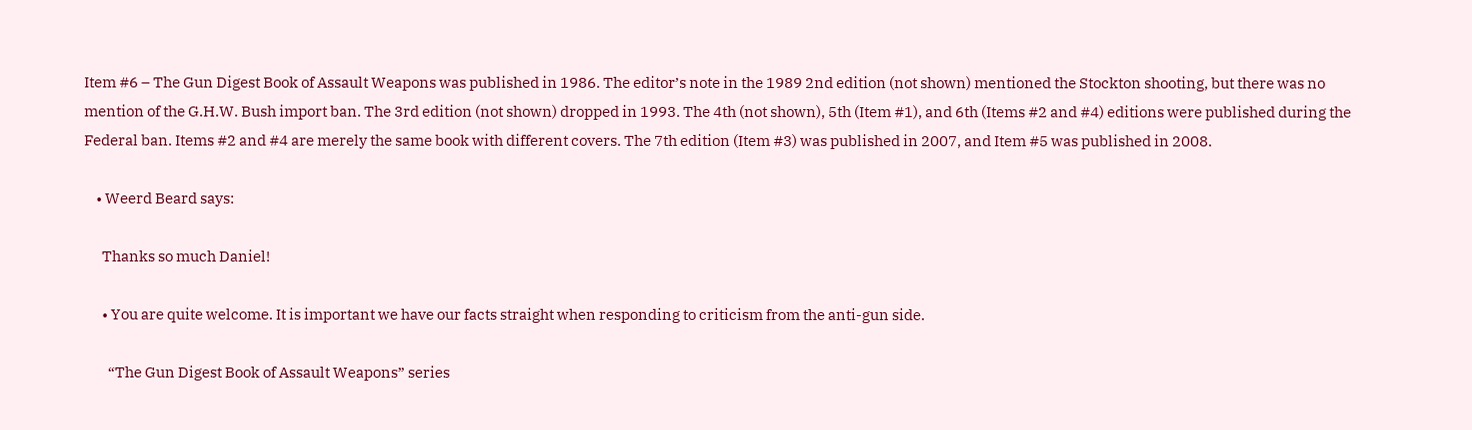Item #6 – The Gun Digest Book of Assault Weapons was published in 1986. The editor’s note in the 1989 2nd edition (not shown) mentioned the Stockton shooting, but there was no mention of the G.H.W. Bush import ban. The 3rd edition (not shown) dropped in 1993. The 4th (not shown), 5th (Item #1), and 6th (Items #2 and #4) editions were published during the Federal ban. Items #2 and #4 are merely the same book with different covers. The 7th edition (Item #3) was published in 2007, and Item #5 was published in 2008.

    • Weerd Beard says:

      Thanks so much Daniel!

      • You are quite welcome. It is important we have our facts straight when responding to criticism from the anti-gun side.

        “The Gun Digest Book of Assault Weapons” series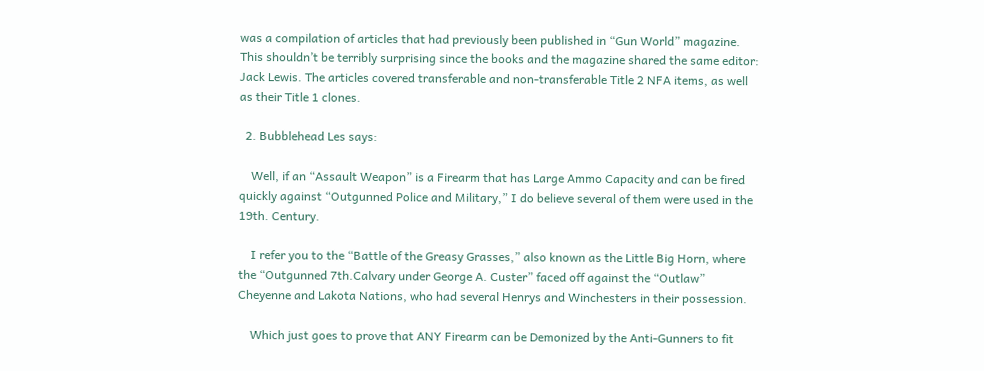was a compilation of articles that had previously been published in “Gun World” magazine. This shouldn’t be terribly surprising since the books and the magazine shared the same editor: Jack Lewis. The articles covered transferable and non-transferable Title 2 NFA items, as well as their Title 1 clones.

  2. Bubblehead Les says:

    Well, if an “Assault Weapon” is a Firearm that has Large Ammo Capacity and can be fired quickly against “Outgunned Police and Military,” I do believe several of them were used in the 19th. Century.

    I refer you to the “Battle of the Greasy Grasses,” also known as the Little Big Horn, where the “Outgunned 7th.Calvary under George A. Custer” faced off against the “Outlaw” Cheyenne and Lakota Nations, who had several Henrys and Winchesters in their possession.

    Which just goes to prove that ANY Firearm can be Demonized by the Anti-Gunners to fit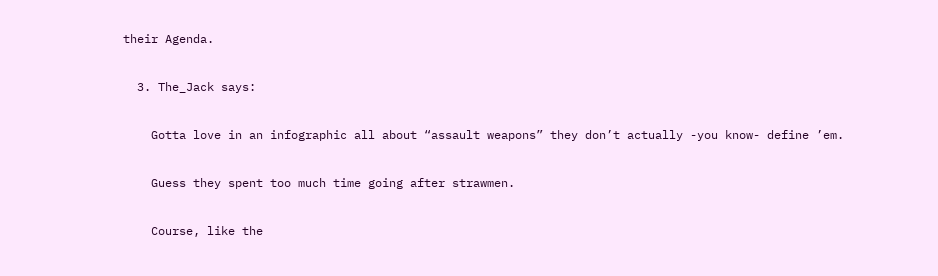their Agenda.

  3. The_Jack says:

    Gotta love in an infographic all about “assault weapons” they don’t actually -you know- define ’em.

    Guess they spent too much time going after strawmen.

    Course, like the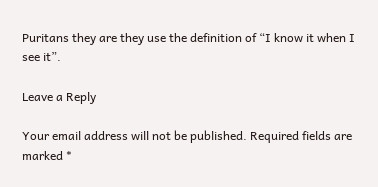Puritans they are they use the definition of “I know it when I see it”.

Leave a Reply

Your email address will not be published. Required fields are marked *